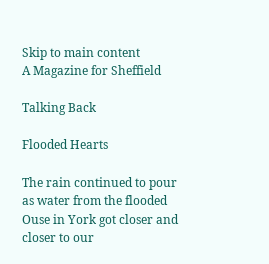Skip to main content
A Magazine for Sheffield

Talking Back

Flooded Hearts

The rain continued to pour as water from the flooded Ouse in York got closer and closer to our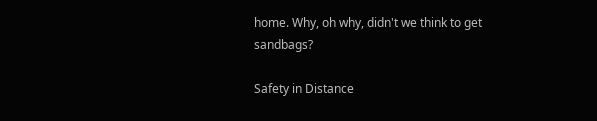home. Why, oh why, didn't we think to get sandbags?

Safety in Distance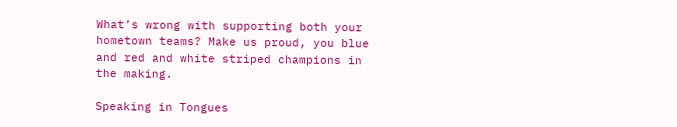What’s wrong with supporting both your hometown teams? Make us proud, you blue and red and white striped champions in the making.

Speaking in Tongues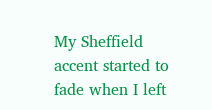My Sheffield accent started to fade when I left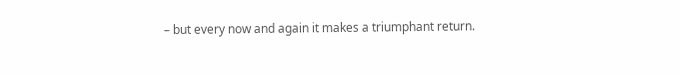– but every now and again it makes a triumphant return.